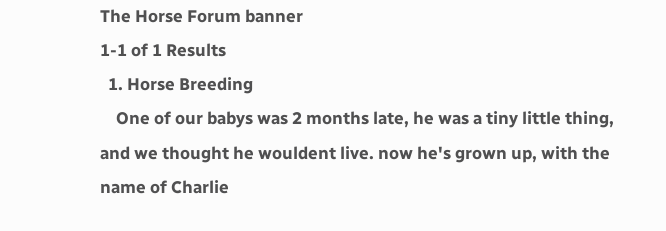The Horse Forum banner
1-1 of 1 Results
  1. Horse Breeding
    One of our babys was 2 months late, he was a tiny little thing, and we thought he wouldent live. now he's grown up, with the name of Charlie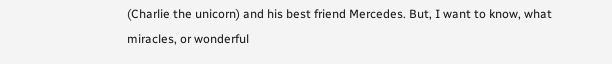(Charlie the unicorn) and his best friend Mercedes. But, I want to know, what miracles, or wonderful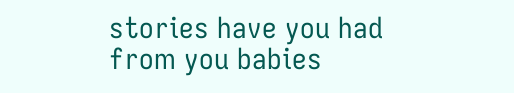stories have you had from you babies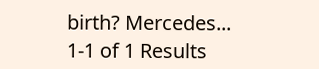birth? Mercedes...
1-1 of 1 Results